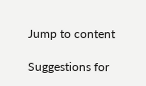Jump to content

Suggestions for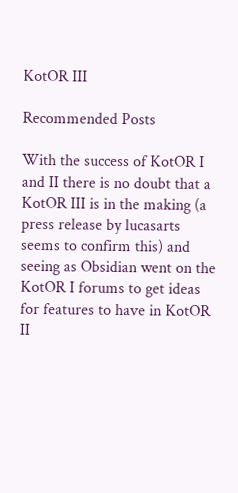KotOR III

Recommended Posts

With the success of KotOR I and II there is no doubt that a KotOR III is in the making (a press release by lucasarts seems to confirm this) and seeing as Obsidian went on the KotOR I forums to get ideas for features to have in KotOR II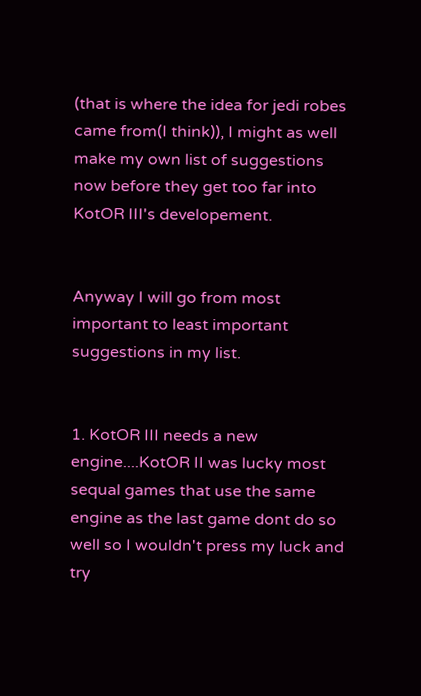(that is where the idea for jedi robes came from(I think)), I might as well make my own list of suggestions now before they get too far into KotOR III's developement.


Anyway I will go from most important to least important suggestions in my list.


1. KotOR III needs a new engine....KotOR II was lucky most sequal games that use the same engine as the last game dont do so well so I wouldn't press my luck and try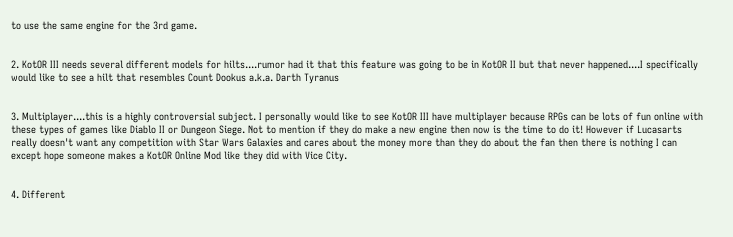to use the same engine for the 3rd game.


2. KotOR III needs several different models for hilts....rumor had it that this feature was going to be in KotOR II but that never happened....I specifically would like to see a hilt that resembles Count Dookus a.k.a. Darth Tyranus


3. Multiplayer....this is a highly controversial subject. I personally would like to see KotOR III have multiplayer because RPGs can be lots of fun online with these types of games like Diablo II or Dungeon Siege. Not to mention if they do make a new engine then now is the time to do it! However if Lucasarts really doesn't want any competition with Star Wars Galaxies and cares about the money more than they do about the fan then there is nothing I can except hope someone makes a KotOR Online Mod like they did with Vice City.


4. Different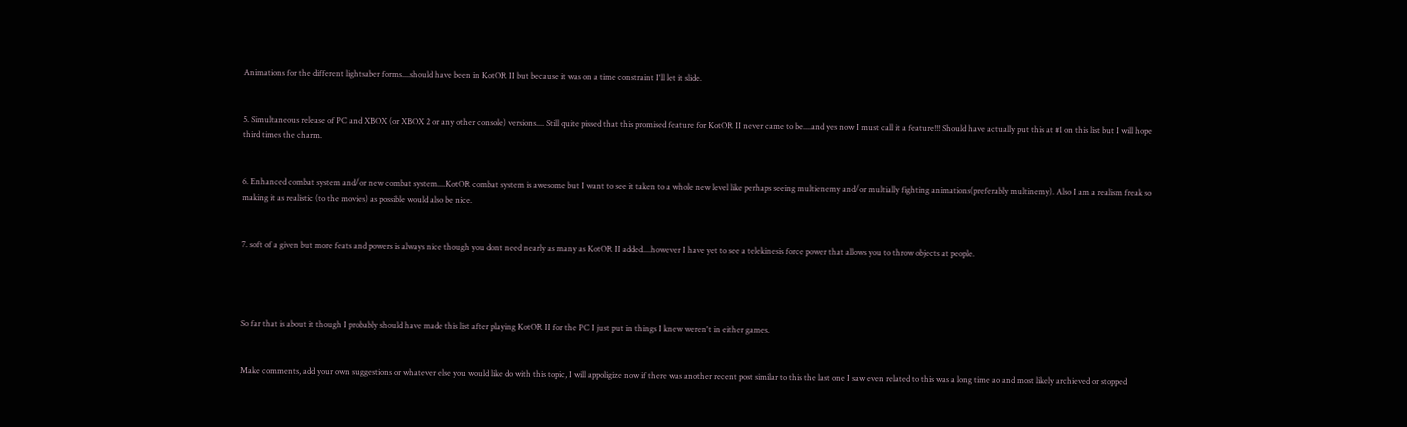Animations for the different lightsaber forms....should have been in KotOR II but because it was on a time constraint I'll let it slide.


5. Simultaneous release of PC and XBOX (or XBOX 2 or any other console) versions.... Still quite pissed that this promised feature for KotOR II never came to be....and yes now I must call it a feature!!! Should have actually put this at #1 on this list but I will hope third times the charm.


6. Enhanced combat system and/or new combat system....KotOR combat system is awesome but I want to see it taken to a whole new level like perhaps seeing multienemy and/or multially fighting animations(preferably multinemy). Also I am a realism freak so making it as realistic (to the movies) as possible would also be nice.


7. soft of a given but more feats and powers is always nice though you dont need nearly as many as KotOR II added....however I have yet to see a telekinesis force power that allows you to throw objects at people.




So far that is about it though I probably should have made this list after playing KotOR II for the PC I just put in things I knew weren't in either games.


Make comments, add your own suggestions or whatever else you would like do with this topic, I will appoligize now if there was another recent post similar to this the last one I saw even related to this was a long time ao and most likely archieved or stopped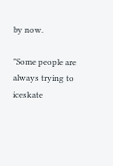by now.

"Some people are always trying to iceskate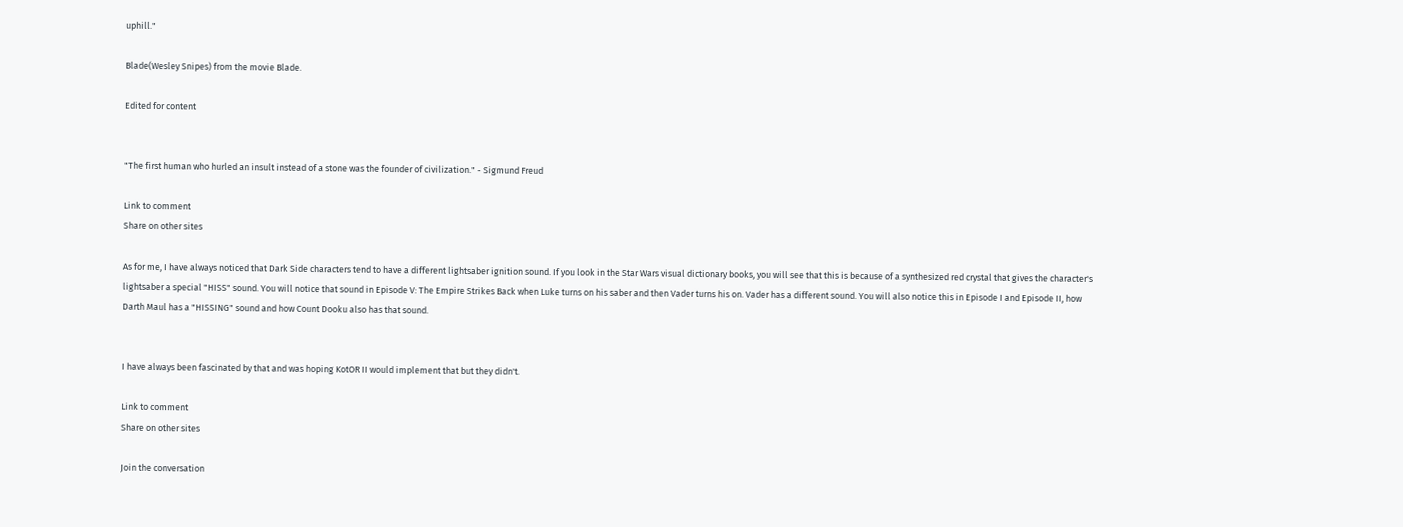uphill."

Blade(Wesley Snipes) from the movie Blade.

Edited for content


"The first human who hurled an insult instead of a stone was the founder of civilization." - Sigmund Freud

Link to comment
Share on other sites

As for me, I have always noticed that Dark Side characters tend to have a different lightsaber ignition sound. If you look in the Star Wars visual dictionary books, you will see that this is because of a synthesized red crystal that gives the character's lightsaber a special "HISS" sound. You will notice that sound in Episode V: The Empire Strikes Back when Luke turns on his saber and then Vader turns his on. Vader has a different sound. You will also notice this in Episode I and Episode II, how Darth Maul has a "HISSING" sound and how Count Dooku also has that sound.


I have always been fascinated by that and was hoping KotOR II would implement that but they didn't.

Link to comment
Share on other sites

Join the conversation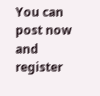You can post now and register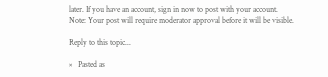later. If you have an account, sign in now to post with your account.
Note: Your post will require moderator approval before it will be visible.

Reply to this topic...

×   Pasted as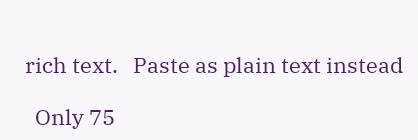rich text.   Paste as plain text instead

  Only 75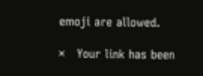emoji are allowed.

×   Your link has been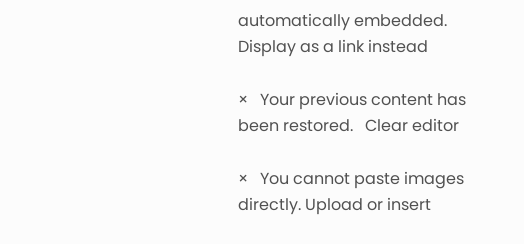automatically embedded.   Display as a link instead

×   Your previous content has been restored.   Clear editor

×   You cannot paste images directly. Upload or insert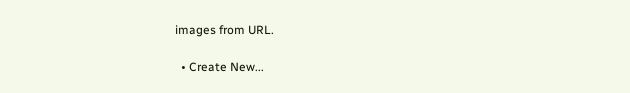images from URL.

  • Create New...